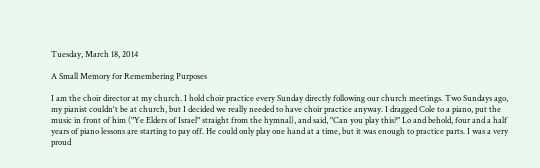Tuesday, March 18, 2014

A Small Memory for Remembering Purposes

I am the choir director at my church. I hold choir practice every Sunday directly following our church meetings. Two Sundays ago, my pianist couldn't be at church, but I decided we really needed to have choir practice anyway. I dragged Cole to a piano, put the music in front of him ("Ye Elders of Israel" straight from the hymnal), and said, "Can you play this?" Lo and behold, four and a half years of piano lessons are starting to pay off. He could only play one hand at a time, but it was enough to practice parts. I was a very proud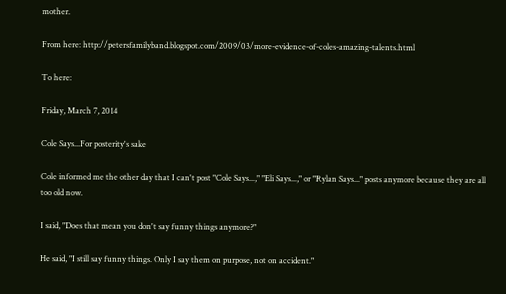mother.

From here: http://petersfamilyband.blogspot.com/2009/03/more-evidence-of-coles-amazing-talents.html

To here:

Friday, March 7, 2014

Cole Says...For posterity's sake

Cole informed me the other day that I can't post "Cole Says...," "Eli Says...," or "Rylan Says..." posts anymore because they are all too old now.

I said, "Does that mean you don't say funny things anymore?"

He said, "I still say funny things. Only I say them on purpose, not on accident."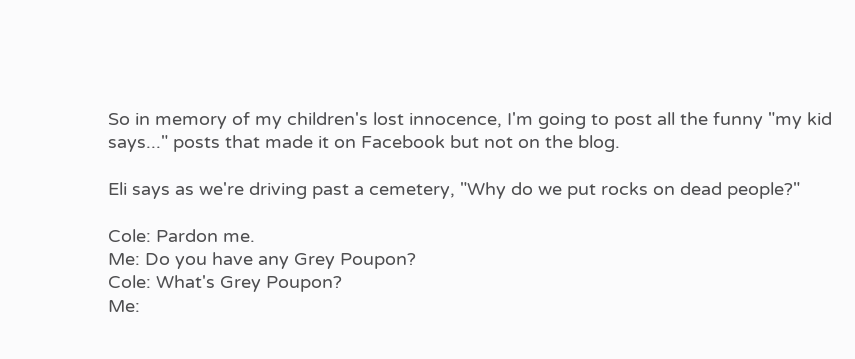So in memory of my children's lost innocence, I'm going to post all the funny "my kid says..." posts that made it on Facebook but not on the blog.

Eli says as we're driving past a cemetery, "Why do we put rocks on dead people?"

Cole: Pardon me.
Me: Do you have any Grey Poupon?
Cole: What's Grey Poupon?
Me: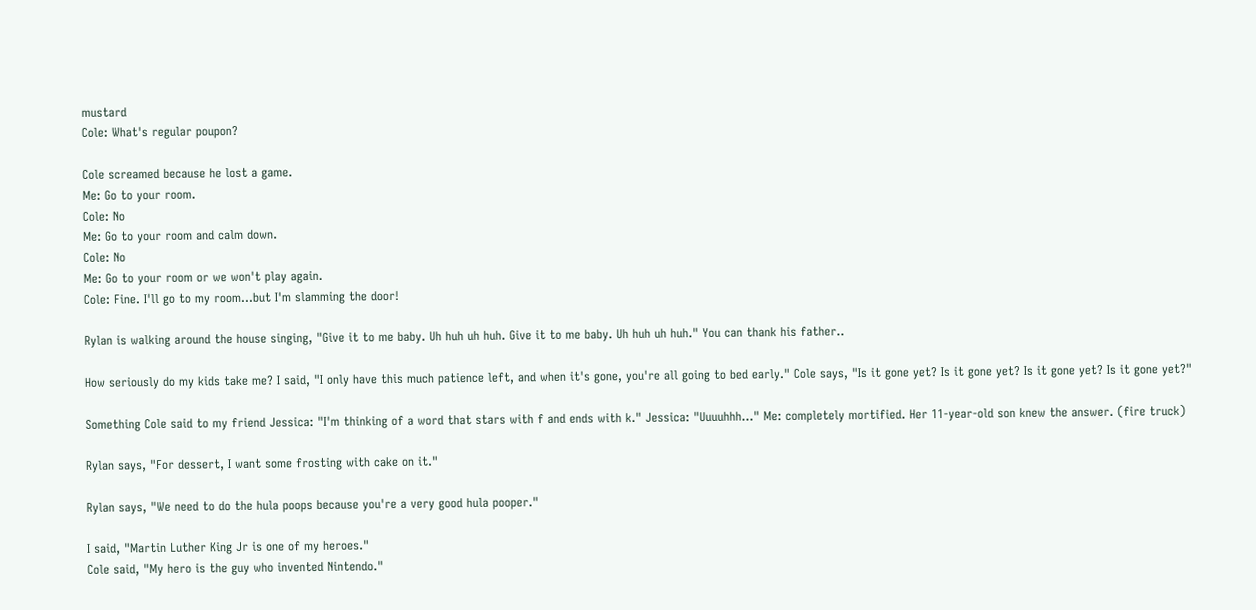mustard
Cole: What's regular poupon?

Cole screamed because he lost a game.
Me: Go to your room.
Cole: No
Me: Go to your room and calm down.
Cole: No
Me: Go to your room or we won't play again.
Cole: Fine. I'll go to my room...but I'm slamming the door!

Rylan is walking around the house singing, "Give it to me baby. Uh huh uh huh. Give it to me baby. Uh huh uh huh." You can thank his father..

How seriously do my kids take me? I said, "I only have this much patience left, and when it's gone, you're all going to bed early." Cole says, "Is it gone yet? Is it gone yet? Is it gone yet? Is it gone yet?"

Something Cole said to my friend Jessica: "I'm thinking of a word that stars with f and ends with k." Jessica: "Uuuuhhh..." Me: completely mortified. Her 11-year-old son knew the answer. (fire truck)

Rylan says, "For dessert, I want some frosting with cake on it."

Rylan says, "We need to do the hula poops because you're a very good hula pooper."

I said, "Martin Luther King Jr is one of my heroes."
Cole said, "My hero is the guy who invented Nintendo."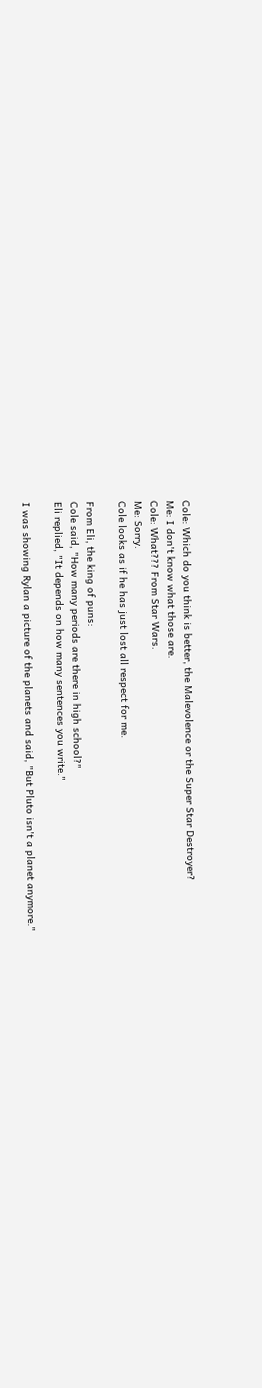Cole: Which do you think is better, the Malevolence or the Super Star Destroyer?
Me: I don't know what those are.
Cole: What??? From Star Wars.
Me: Sorry.
Cole looks as if he has just lost all respect for me.

From Eli, the king of puns:
Cole said, "How many periods are there in high school?"
Eli replied, "It depends on how many sentences you write."

I was showing Rylan a picture of the planets and said, "But Pluto isn't a planet anymore."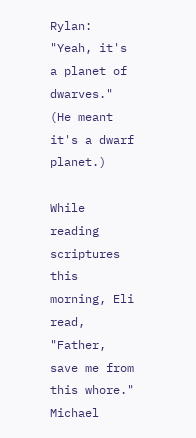Rylan: "Yeah, it's a planet of dwarves."
(He meant it's a dwarf planet.)

While reading scriptures this morning, Eli read, "Father, save me from this whore." Michael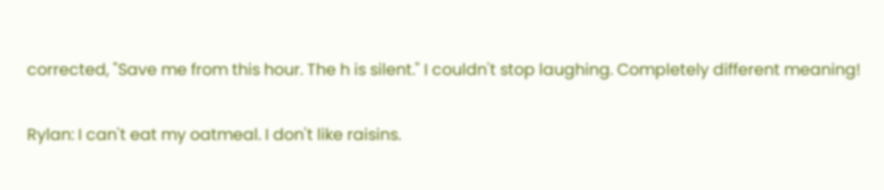corrected, "Save me from this hour. The h is silent." I couldn't stop laughing. Completely different meaning!

Rylan: I can't eat my oatmeal. I don't like raisins.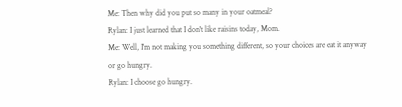Me: Then why did you put so many in your oatmeal?
Rylan: I just learned that I don't like raisins today, Mom.
Me: Well, I'm not making you something different, so your choices are eat it anyway or go hungry.
Rylan: I choose go hungry.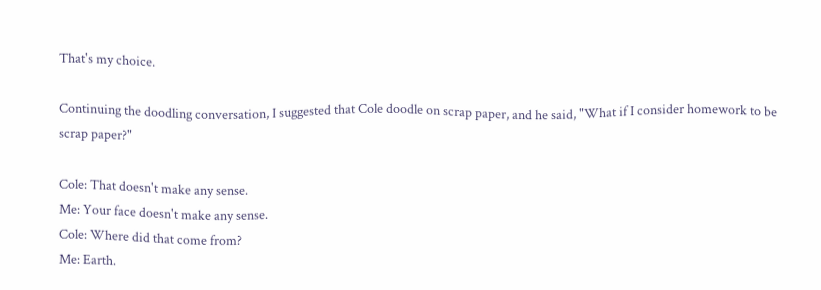That's my choice.

Continuing the doodling conversation, I suggested that Cole doodle on scrap paper, and he said, "What if I consider homework to be scrap paper?"

Cole: That doesn't make any sense.
Me: Your face doesn't make any sense.
Cole: Where did that come from?
Me: Earth.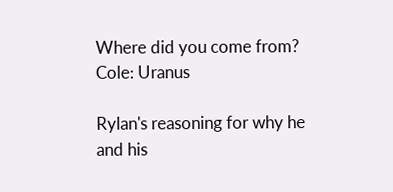Where did you come from?
Cole: Uranus

Rylan's reasoning for why he and his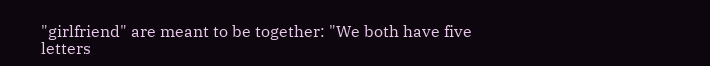"girlfriend" are meant to be together: "We both have five letters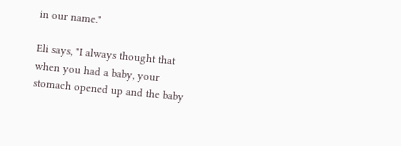in our name."

Eli says, "I always thought that when you had a baby, your stomach opened up and the baby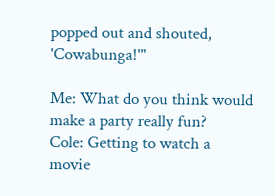popped out and shouted, 'Cowabunga!'"

Me: What do you think would make a party really fun?
Cole: Getting to watch a movie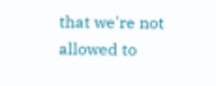that we're not allowed to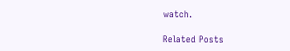watch.

Related Posts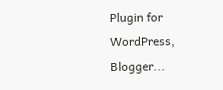Plugin for WordPress, Blogger...